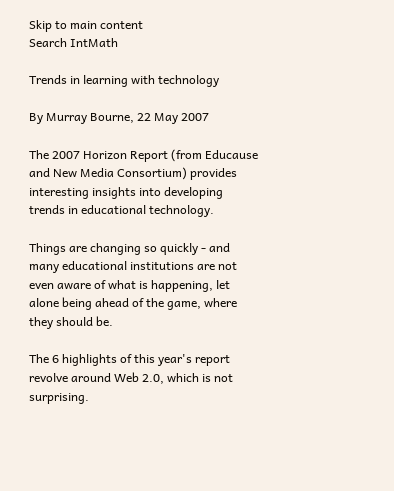Skip to main content
Search IntMath

Trends in learning with technology

By Murray Bourne, 22 May 2007

The 2007 Horizon Report (from Educause and New Media Consortium) provides interesting insights into developing trends in educational technology.

Things are changing so quickly - and many educational institutions are not even aware of what is happening, let alone being ahead of the game, where they should be.

The 6 highlights of this year's report revolve around Web 2.0, which is not surprising.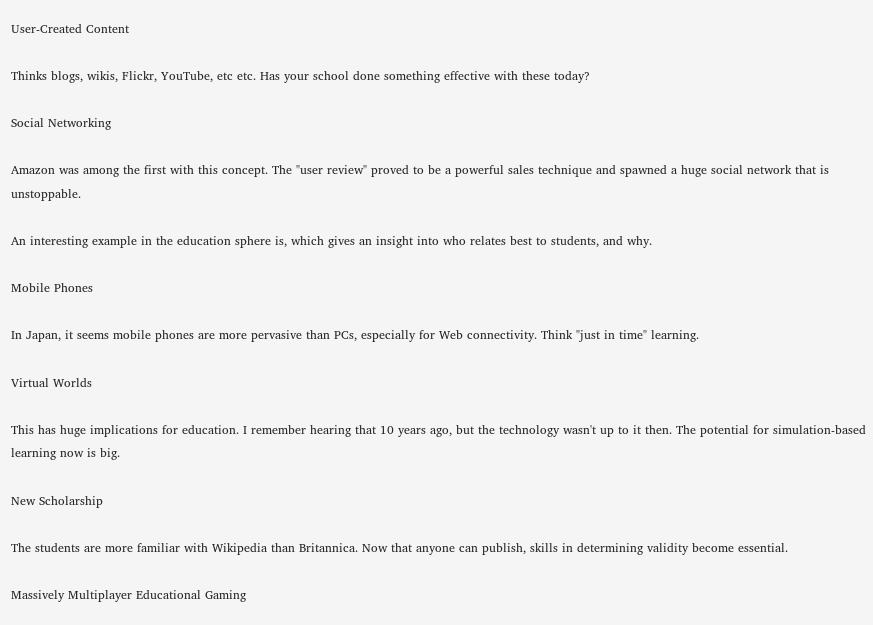User-Created Content

Thinks blogs, wikis, Flickr, YouTube, etc etc. Has your school done something effective with these today?

Social Networking

Amazon was among the first with this concept. The "user review" proved to be a powerful sales technique and spawned a huge social network that is unstoppable.

An interesting example in the education sphere is, which gives an insight into who relates best to students, and why.

Mobile Phones

In Japan, it seems mobile phones are more pervasive than PCs, especially for Web connectivity. Think "just in time" learning.

Virtual Worlds

This has huge implications for education. I remember hearing that 10 years ago, but the technology wasn't up to it then. The potential for simulation-based learning now is big.

New Scholarship

The students are more familiar with Wikipedia than Britannica. Now that anyone can publish, skills in determining validity become essential.

Massively Multiplayer Educational Gaming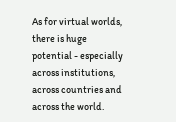As for virtual worlds, there is huge potential - especially across institutions, across countries and across the world.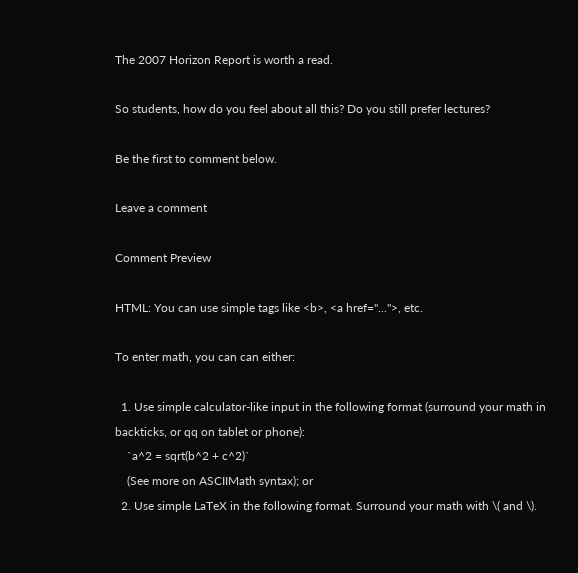The 2007 Horizon Report is worth a read.

So students, how do you feel about all this? Do you still prefer lectures?

Be the first to comment below.

Leave a comment

Comment Preview

HTML: You can use simple tags like <b>, <a href="...">, etc.

To enter math, you can can either:

  1. Use simple calculator-like input in the following format (surround your math in backticks, or qq on tablet or phone):
    `a^2 = sqrt(b^2 + c^2)`
    (See more on ASCIIMath syntax); or
  2. Use simple LaTeX in the following format. Surround your math with \( and \).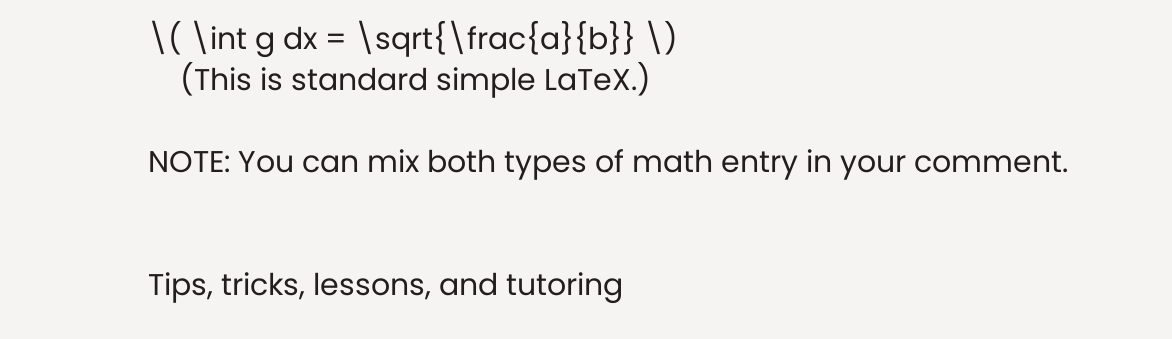\( \int g dx = \sqrt{\frac{a}{b}} \)
    (This is standard simple LaTeX.)

NOTE: You can mix both types of math entry in your comment.


Tips, tricks, lessons, and tutoring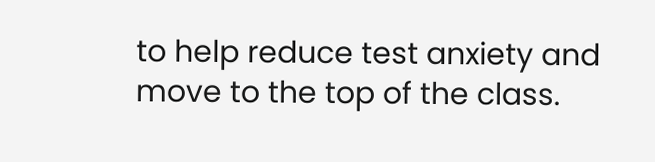to help reduce test anxiety and move to the top of the class.